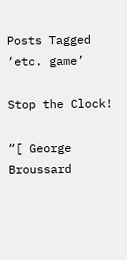Posts Tagged ‘etc. game’

Stop the Clock!

“[ George Broussard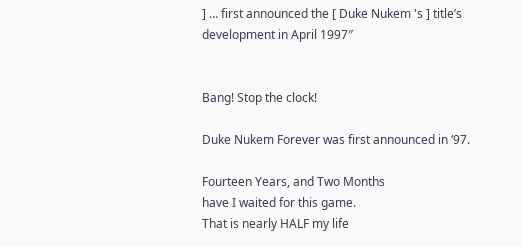] … first announced the [ Duke Nukem 's ] title’s development in April 1997″


Bang! Stop the clock!

Duke Nukem Forever was first announced in ‘97.

Fourteen Years, and Two Months
have I waited for this game.
That is nearly HALF my life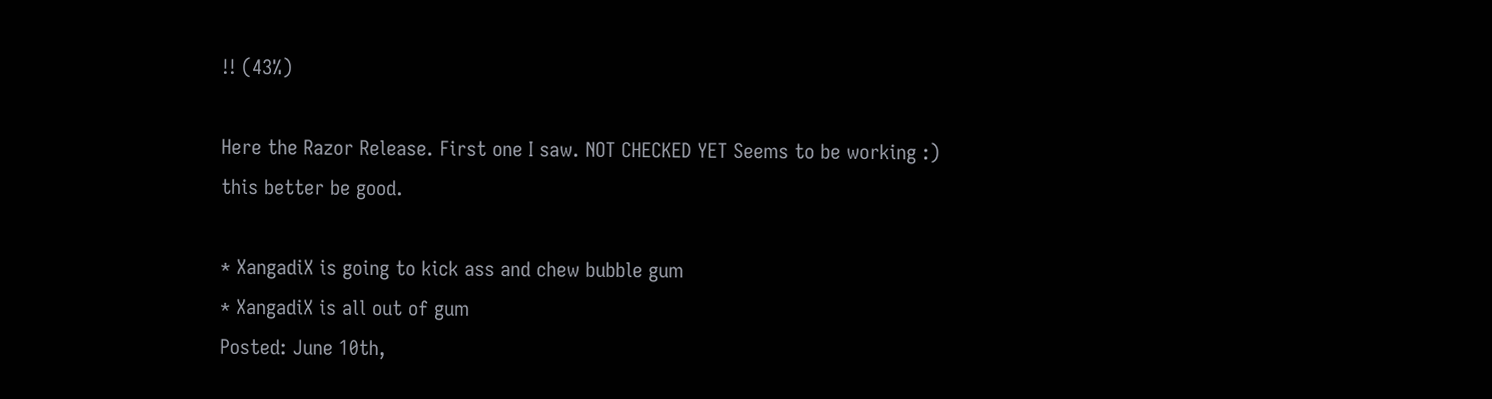!! (43%)

Here the Razor Release. First one I saw. NOT CHECKED YET Seems to be working :)
this better be good.

* XangadiX is going to kick ass and chew bubble gum
* XangadiX is all out of gum
Posted: June 10th,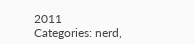2011
Categories: nerd,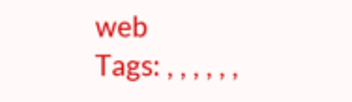web
Tags: , , , , , ,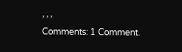, , ,
Comments: 1 Comment.